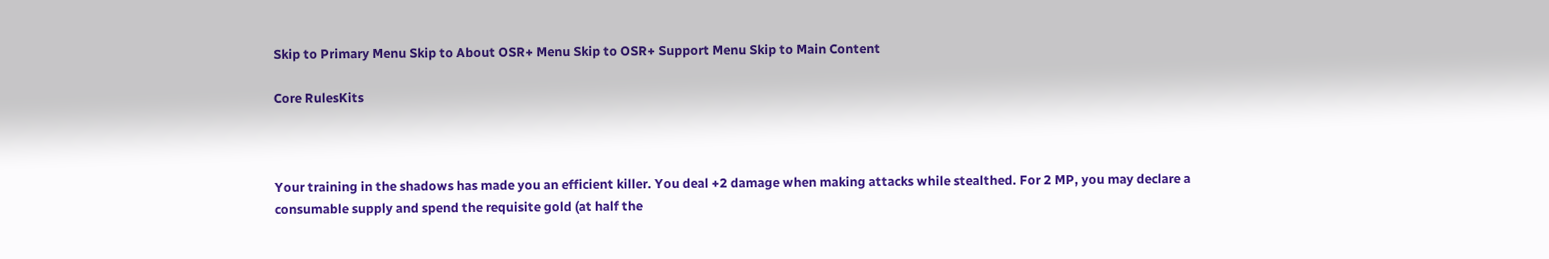Skip to Primary Menu Skip to About OSR+ Menu Skip to OSR+ Support Menu Skip to Main Content

Core RulesKits



Your training in the shadows has made you an efficient killer. You deal +2 damage when making attacks while stealthed. For 2 MP, you may declare a consumable supply and spend the requisite gold (at half the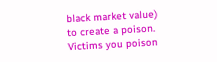black market value) to create a poison. Victims you poison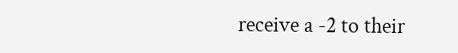receive a -2 to their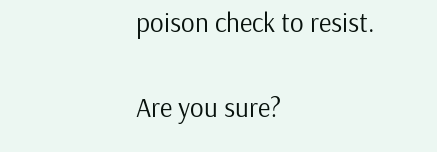poison check to resist.

Are you sure?